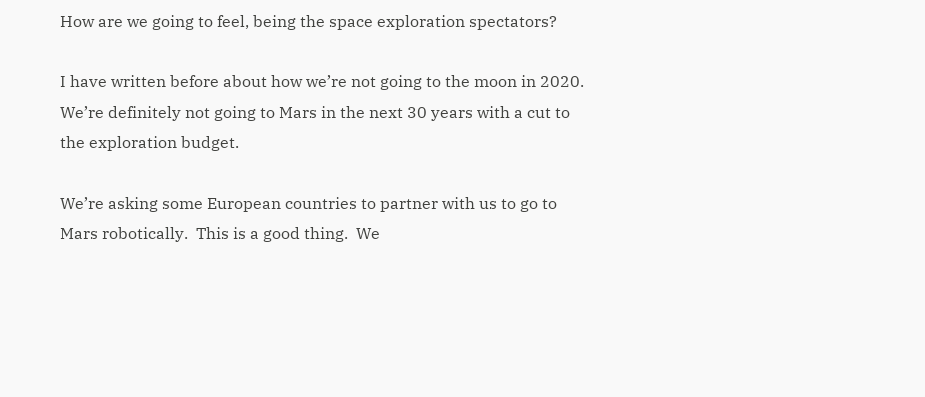How are we going to feel, being the space exploration spectators?

I have written before about how we’re not going to the moon in 2020.  We’re definitely not going to Mars in the next 30 years with a cut to the exploration budget.

We’re asking some European countries to partner with us to go to Mars robotically.  This is a good thing.  We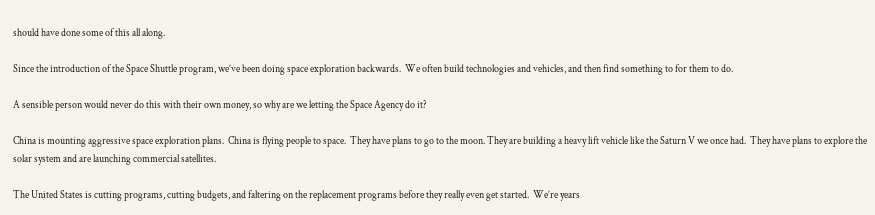should have done some of this all along.

Since the introduction of the Space Shuttle program, we’ve been doing space exploration backwards.  We often build technologies and vehicles, and then find something to for them to do.

A sensible person would never do this with their own money, so why are we letting the Space Agency do it?

China is mounting aggressive space exploration plans.  China is flying people to space.  They have plans to go to the moon. They are building a heavy lift vehicle like the Saturn V we once had.  They have plans to explore the solar system and are launching commercial satellites.

The United States is cutting programs, cutting budgets, and faltering on the replacement programs before they really even get started.  We’re years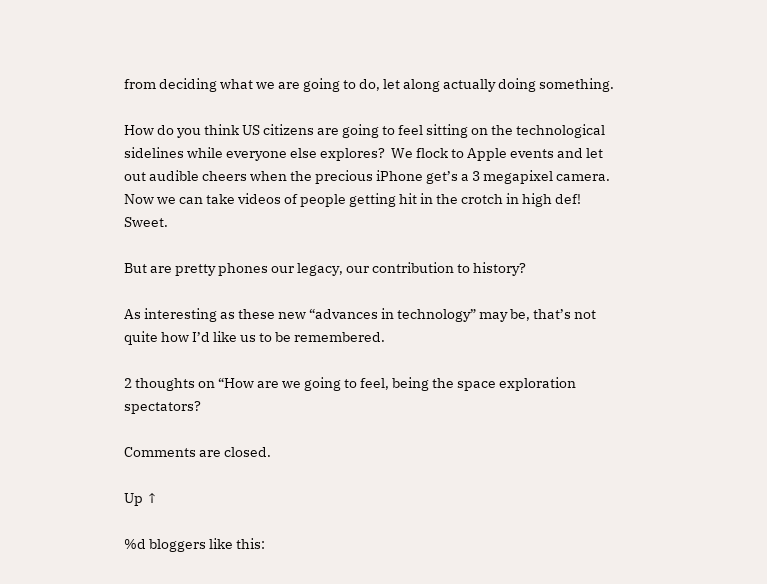from deciding what we are going to do, let along actually doing something.

How do you think US citizens are going to feel sitting on the technological sidelines while everyone else explores?  We flock to Apple events and let out audible cheers when the precious iPhone get’s a 3 megapixel camera.  Now we can take videos of people getting hit in the crotch in high def! Sweet.

But are pretty phones our legacy, our contribution to history?

As interesting as these new “advances in technology” may be, that’s not quite how I’d like us to be remembered.

2 thoughts on “How are we going to feel, being the space exploration spectators?

Comments are closed.

Up ↑

%d bloggers like this: